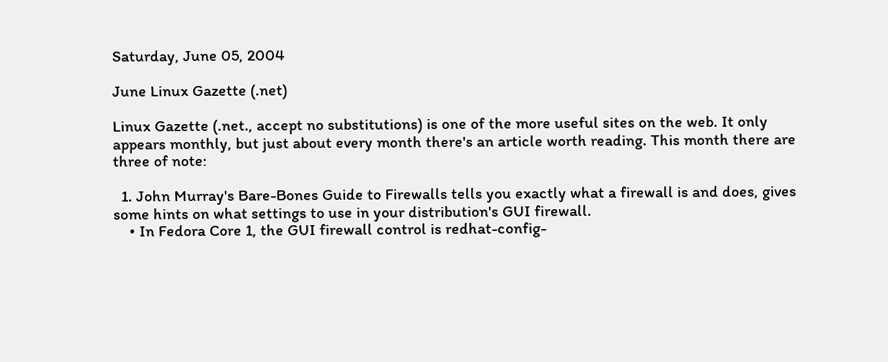Saturday, June 05, 2004

June Linux Gazette (.net)

Linux Gazette (.net., accept no substitutions) is one of the more useful sites on the web. It only appears monthly, but just about every month there's an article worth reading. This month there are three of note:

  1. John Murray's Bare-Bones Guide to Firewalls tells you exactly what a firewall is and does, gives some hints on what settings to use in your distribution's GUI firewall.
    • In Fedora Core 1, the GUI firewall control is redhat-config-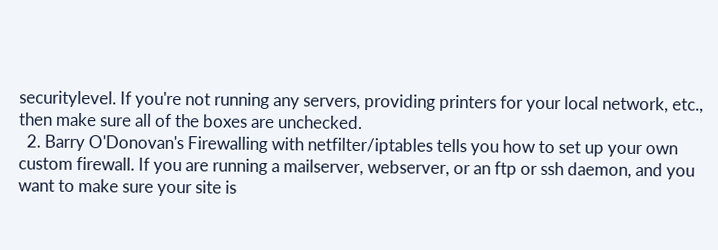securitylevel. If you're not running any servers, providing printers for your local network, etc., then make sure all of the boxes are unchecked.
  2. Barry O'Donovan's Firewalling with netfilter/iptables tells you how to set up your own custom firewall. If you are running a mailserver, webserver, or an ftp or ssh daemon, and you want to make sure your site is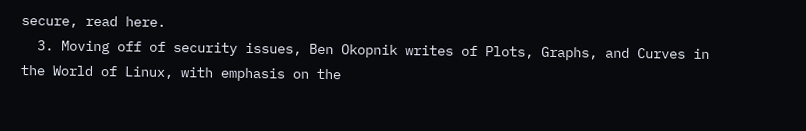secure, read here.
  3. Moving off of security issues, Ben Okopnik writes of Plots, Graphs, and Curves in the World of Linux, with emphasis on the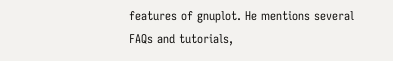features of gnuplot. He mentions several FAQs and tutorials,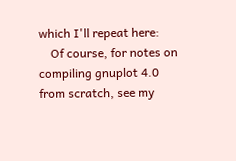which I'll repeat here:
    Of course, for notes on compiling gnuplot 4.0 from scratch, see my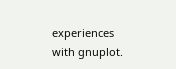experiences with gnuplot.